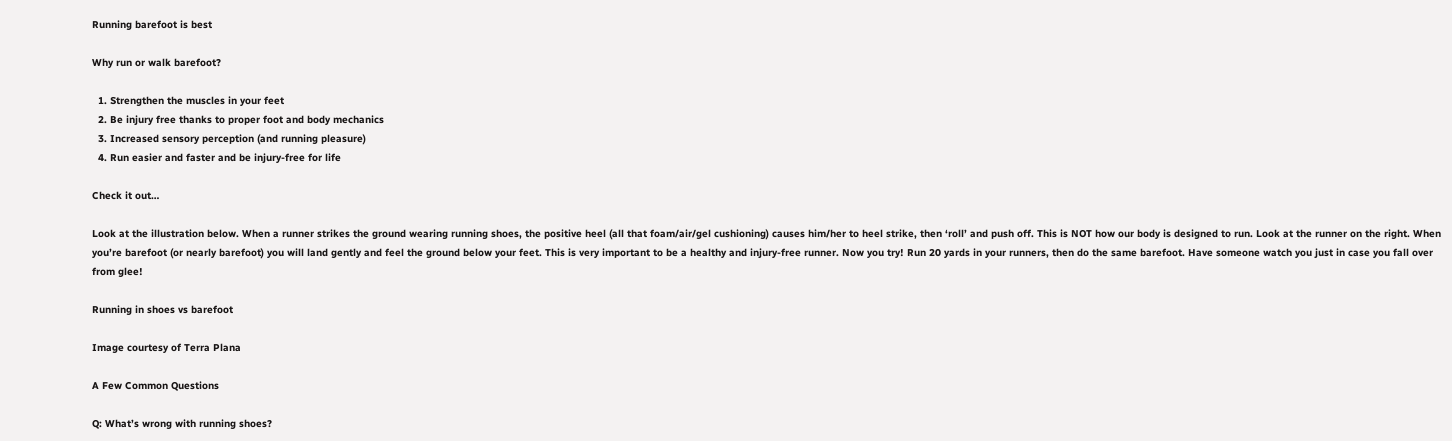Running barefoot is best

Why run or walk barefoot?

  1. Strengthen the muscles in your feet
  2. Be injury free thanks to proper foot and body mechanics
  3. Increased sensory perception (and running pleasure)
  4. Run easier and faster and be injury-free for life

Check it out…

Look at the illustration below. When a runner strikes the ground wearing running shoes, the positive heel (all that foam/air/gel cushioning) causes him/her to heel strike, then ‘roll’ and push off. This is NOT how our body is designed to run. Look at the runner on the right. When you’re barefoot (or nearly barefoot) you will land gently and feel the ground below your feet. This is very important to be a healthy and injury-free runner. Now you try! Run 20 yards in your runners, then do the same barefoot. Have someone watch you just in case you fall over from glee!

Running in shoes vs barefoot

Image courtesy of Terra Plana

A Few Common Questions

Q: What’s wrong with running shoes?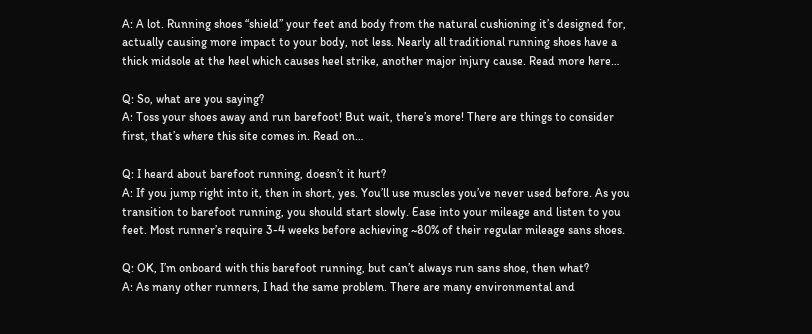A: A lot. Running shoes “shield” your feet and body from the natural cushioning it’s designed for, actually causing more impact to your body, not less. Nearly all traditional running shoes have a thick midsole at the heel which causes heel strike, another major injury cause. Read more here…

Q: So, what are you saying?
A: Toss your shoes away and run barefoot! But wait, there’s more! There are things to consider first, that’s where this site comes in. Read on…

Q: I heard about barefoot running, doesn’t it hurt?
A: If you jump right into it, then in short, yes. You’ll use muscles you’ve never used before. As you transition to barefoot running, you should start slowly. Ease into your mileage and listen to you feet. Most runner’s require 3-4 weeks before achieving ~80% of their regular mileage sans shoes.

Q: OK, I’m onboard with this barefoot running, but can’t always run sans shoe, then what?
A: As many other runners, I had the same problem. There are many environmental and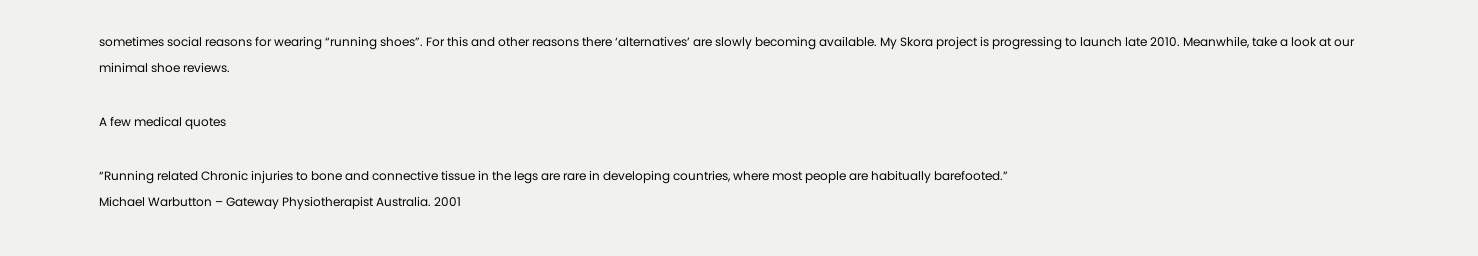sometimes social reasons for wearing “running shoes”. For this and other reasons there ‘alternatives’ are slowly becoming available. My Skora project is progressing to launch late 2010. Meanwhile, take a look at our minimal shoe reviews.

A few medical quotes

“Running related Chronic injuries to bone and connective tissue in the legs are rare in developing countries, where most people are habitually barefooted.”
Michael Warbutton – Gateway Physiotherapist Australia. 2001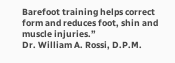Barefoot training helps correct form and reduces foot, shin and muscle injuries.”
Dr. William A. Rossi, D.P.M.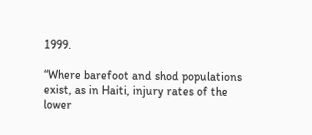1999.

“Where barefoot and shod populations exist, as in Haiti, injury rates of the lower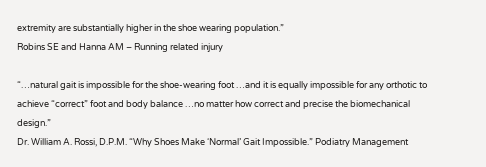extremity are substantially higher in the shoe wearing population.”
Robins SE and Hanna AM – Running related injury

“…natural gait is impossible for the shoe-wearing foot …and it is equally impossible for any orthotic to achieve “correct” foot and body balance …no matter how correct and precise the biomechanical design.”
Dr. William A. Rossi, D.P.M. “Why Shoes Make ‘Normal’ Gait Impossible.” Podiatry Management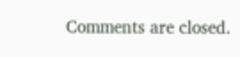Comments are closed.